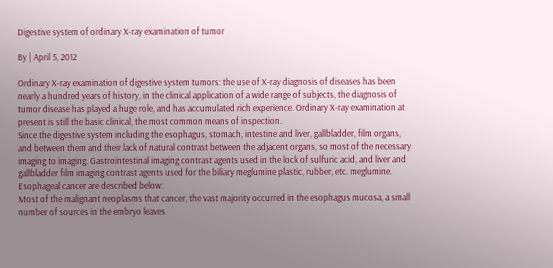Digestive system of ordinary X-ray examination of tumor

By | April 5, 2012

Ordinary X-ray examination of digestive system tumors: the use of X-ray diagnosis of diseases has been nearly a hundred years of history, in the clinical application of a wide range of subjects, the diagnosis of tumor disease has played a huge role, and has accumulated rich experience. Ordinary X-ray examination at present is still the basic clinical, the most common means of inspection.
Since the digestive system including the esophagus, stomach, intestine and liver, gallbladder, film organs, and between them and their lack of natural contrast between the adjacent organs, so most of the necessary imaging to imaging. Gastrointestinal imaging contrast agents used in the lock of sulfuric acid, and liver and gallbladder film imaging contrast agents used for the biliary meglumine plastic, rubber, etc. meglumine. Esophageal cancer are described below:
Most of the malignant neoplasms that cancer, the vast majority occurred in the esophagus mucosa, a small number of sources in the embryo leaves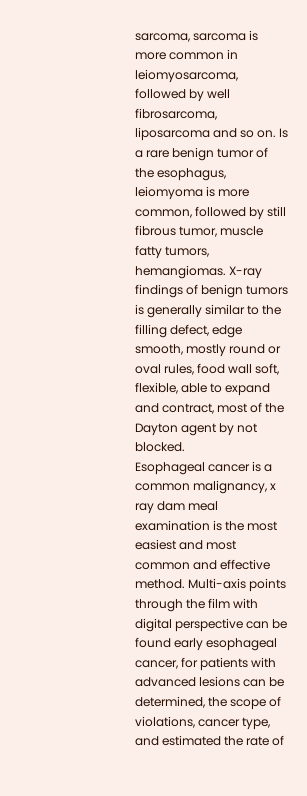sarcoma, sarcoma is more common in leiomyosarcoma, followed by well fibrosarcoma, liposarcoma and so on. Is a rare benign tumor of the esophagus, leiomyoma is more common, followed by still fibrous tumor, muscle fatty tumors, hemangiomas. X-ray findings of benign tumors is generally similar to the filling defect, edge smooth, mostly round or oval rules, food wall soft, flexible, able to expand and contract, most of the Dayton agent by not blocked.
Esophageal cancer is a common malignancy, x ray dam meal examination is the most easiest and most common and effective method. Multi-axis points through the film with digital perspective can be found early esophageal cancer, for patients with advanced lesions can be determined, the scope of violations, cancer type, and estimated the rate of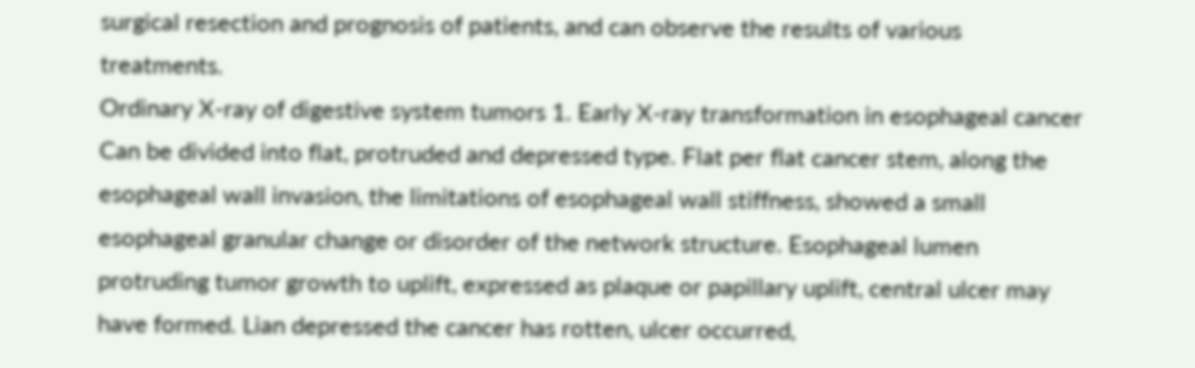surgical resection and prognosis of patients, and can observe the results of various treatments.
Ordinary X-ray of digestive system tumors 1. Early X-ray transformation in esophageal cancer
Can be divided into flat, protruded and depressed type. Flat per flat cancer stem, along the esophageal wall invasion, the limitations of esophageal wall stiffness, showed a small esophageal granular change or disorder of the network structure. Esophageal lumen protruding tumor growth to uplift, expressed as plaque or papillary uplift, central ulcer may have formed. Lian depressed the cancer has rotten, ulcer occurred,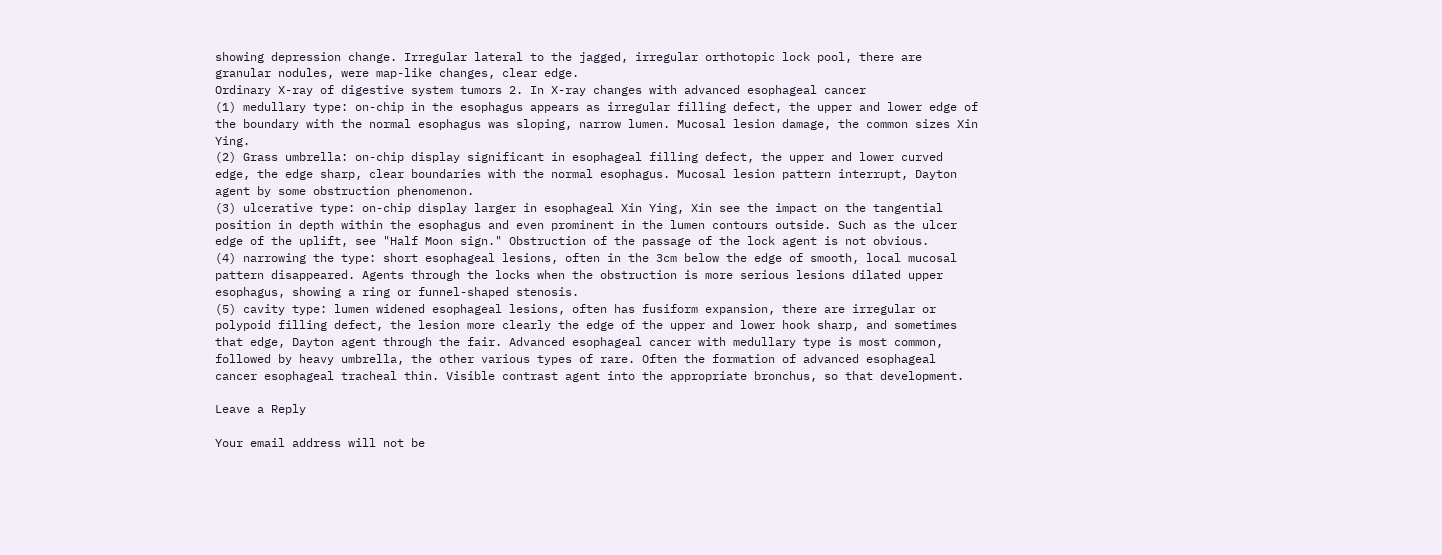showing depression change. Irregular lateral to the jagged, irregular orthotopic lock pool, there are granular nodules, were map-like changes, clear edge.
Ordinary X-ray of digestive system tumors 2. In X-ray changes with advanced esophageal cancer
(1) medullary type: on-chip in the esophagus appears as irregular filling defect, the upper and lower edge of the boundary with the normal esophagus was sloping, narrow lumen. Mucosal lesion damage, the common sizes Xin Ying.
(2) Grass umbrella: on-chip display significant in esophageal filling defect, the upper and lower curved edge, the edge sharp, clear boundaries with the normal esophagus. Mucosal lesion pattern interrupt, Dayton agent by some obstruction phenomenon.
(3) ulcerative type: on-chip display larger in esophageal Xin Ying, Xin see the impact on the tangential position in depth within the esophagus and even prominent in the lumen contours outside. Such as the ulcer edge of the uplift, see "Half Moon sign." Obstruction of the passage of the lock agent is not obvious.
(4) narrowing the type: short esophageal lesions, often in the 3cm below the edge of smooth, local mucosal pattern disappeared. Agents through the locks when the obstruction is more serious lesions dilated upper esophagus, showing a ring or funnel-shaped stenosis.
(5) cavity type: lumen widened esophageal lesions, often has fusiform expansion, there are irregular or polypoid filling defect, the lesion more clearly the edge of the upper and lower hook sharp, and sometimes that edge, Dayton agent through the fair. Advanced esophageal cancer with medullary type is most common, followed by heavy umbrella, the other various types of rare. Often the formation of advanced esophageal cancer esophageal tracheal thin. Visible contrast agent into the appropriate bronchus, so that development.

Leave a Reply

Your email address will not be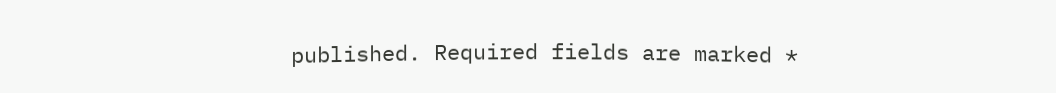published. Required fields are marked *